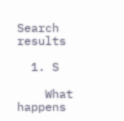Search results

  1. S

    What happens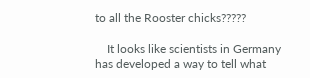to all the Rooster chicks?????

    It looks like scientists in Germany has developed a way to tell what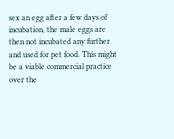sex an egg after a few days of incubation, the male eggs are then not incubated any further and used for pet food. This might be a viable commercial practice over the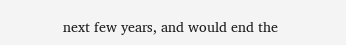next few years, and would end the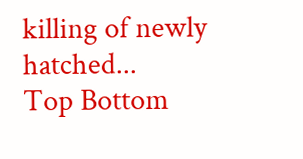killing of newly hatched...
Top Bottom